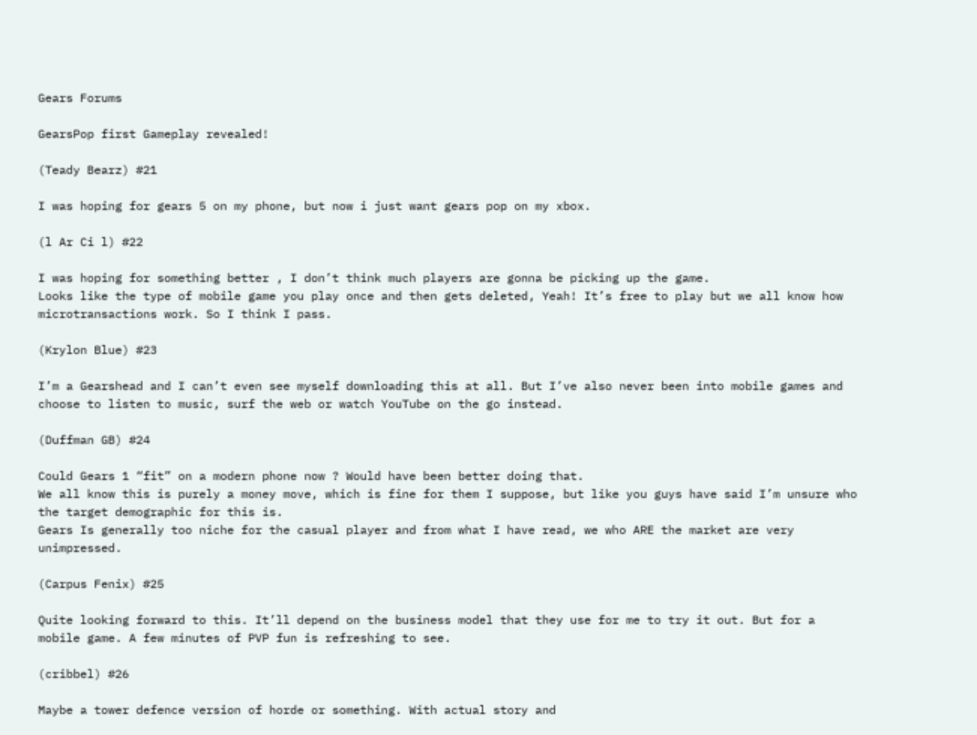Gears Forums

GearsPop first Gameplay revealed!

(Teady Bearz) #21

I was hoping for gears 5 on my phone, but now i just want gears pop on my xbox.

(l Ar Ci l) #22

I was hoping for something better , I don’t think much players are gonna be picking up the game.
Looks like the type of mobile game you play once and then gets deleted, Yeah! It’s free to play but we all know how microtransactions work. So I think I pass.

(Krylon Blue) #23

I’m a Gearshead and I can’t even see myself downloading this at all. But I’ve also never been into mobile games and choose to listen to music, surf the web or watch YouTube on the go instead.

(Duffman GB) #24

Could Gears 1 “fit” on a modern phone now ? Would have been better doing that.
We all know this is purely a money move, which is fine for them I suppose, but like you guys have said I’m unsure who the target demographic for this is.
Gears Is generally too niche for the casual player and from what I have read, we who ARE the market are very unimpressed.

(Carpus Fenix) #25

Quite looking forward to this. It’ll depend on the business model that they use for me to try it out. But for a mobile game. A few minutes of PVP fun is refreshing to see.

(cribbel) #26

Maybe a tower defence version of horde or something. With actual story and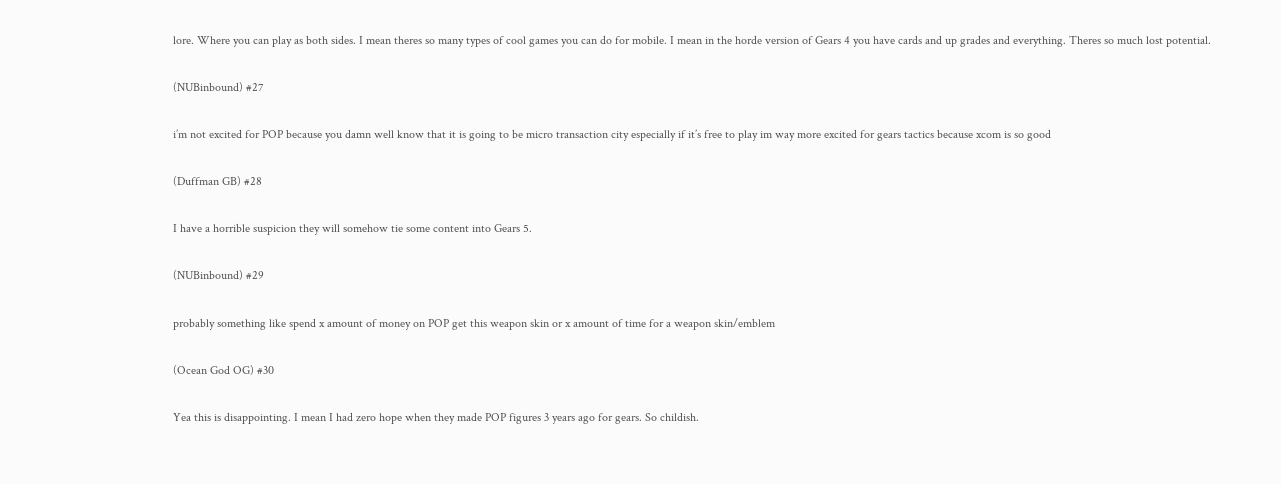lore. Where you can play as both sides. I mean theres so many types of cool games you can do for mobile. I mean in the horde version of Gears 4 you have cards and up grades and everything. Theres so much lost potential.

(NUBinbound) #27

i’m not excited for POP because you damn well know that it is going to be micro transaction city especially if it’s free to play im way more excited for gears tactics because xcom is so good

(Duffman GB) #28

I have a horrible suspicion they will somehow tie some content into Gears 5.

(NUBinbound) #29

probably something like spend x amount of money on POP get this weapon skin or x amount of time for a weapon skin/emblem

(Ocean God OG) #30

Yea this is disappointing. I mean I had zero hope when they made POP figures 3 years ago for gears. So childish.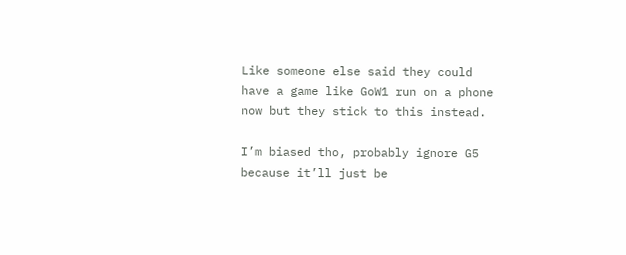Like someone else said they could have a game like GoW1 run on a phone now but they stick to this instead.

I’m biased tho, probably ignore G5 because it’ll just be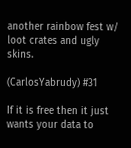another rainbow fest w/ loot crates and ugly skins.

(CarlosYabrudy) #31

If it is free then it just wants your data to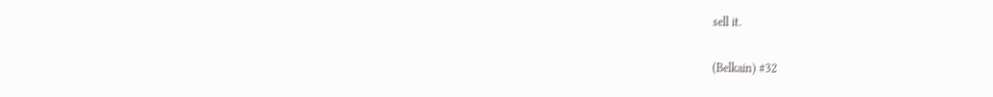sell it.

(Belkain) #32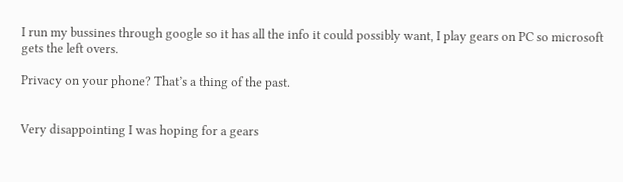I run my bussines through google so it has all the info it could possibly want, I play gears on PC so microsoft gets the left overs.

Privacy on your phone? That’s a thing of the past.


Very disappointing I was hoping for a gears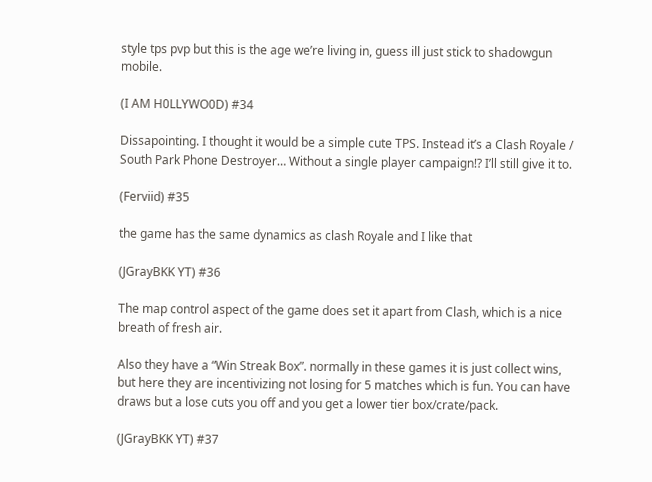style tps pvp but this is the age we’re living in, guess ill just stick to shadowgun mobile.

(I AM H0LLYWO0D) #34

Dissapointing. I thought it would be a simple cute TPS. Instead it’s a Clash Royale / South Park Phone Destroyer… Without a single player campaign!? I’ll still give it to.

(Ferviid) #35

the game has the same dynamics as clash Royale and I like that

(JGrayBKK YT) #36

The map control aspect of the game does set it apart from Clash, which is a nice breath of fresh air.

Also they have a “Win Streak Box”. normally in these games it is just collect wins, but here they are incentivizing not losing for 5 matches which is fun. You can have draws but a lose cuts you off and you get a lower tier box/crate/pack.

(JGrayBKK YT) #37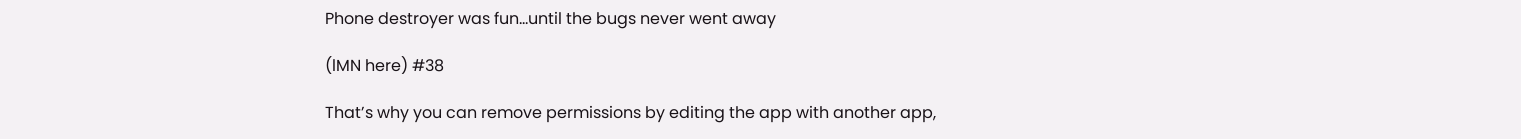Phone destroyer was fun…until the bugs never went away

(lMN here) #38

That’s why you can remove permissions by editing the app with another app,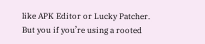like APK Editor or Lucky Patcher. But you if you’re using a rooted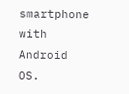smartphone with Android OS.